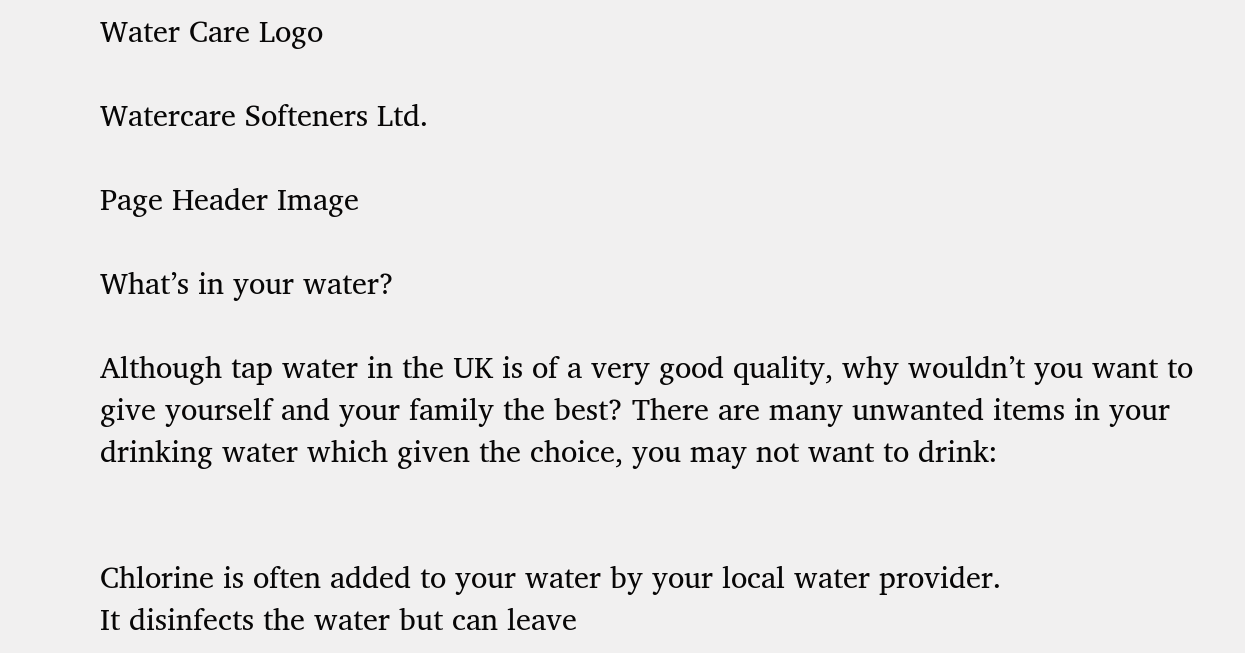Water Care Logo

Watercare Softeners Ltd.

Page Header Image

What’s in your water?

Although tap water in the UK is of a very good quality, why wouldn’t you want to give yourself and your family the best? There are many unwanted items in your drinking water which given the choice, you may not want to drink:


Chlorine is often added to your water by your local water provider.
It disinfects the water but can leave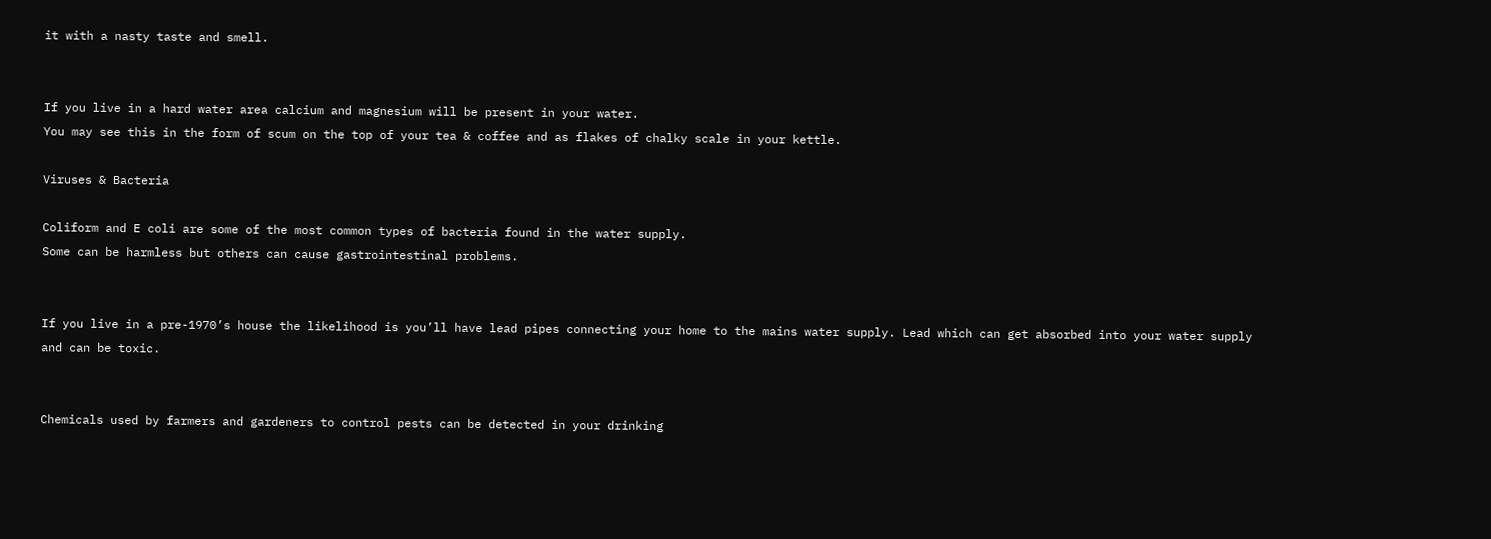it with a nasty taste and smell.


If you live in a hard water area calcium and magnesium will be present in your water.
You may see this in the form of scum on the top of your tea & coffee and as flakes of chalky scale in your kettle.

Viruses & Bacteria

Coliform and E coli are some of the most common types of bacteria found in the water supply.
Some can be harmless but others can cause gastrointestinal problems.


If you live in a pre-1970’s house the likelihood is you’ll have lead pipes connecting your home to the mains water supply. Lead which can get absorbed into your water supply and can be toxic.


Chemicals used by farmers and gardeners to control pests can be detected in your drinking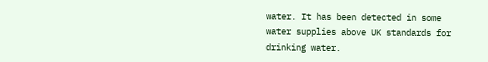water. It has been detected in some water supplies above UK standards for drinking water.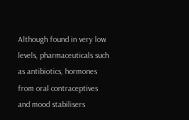Although found in very low levels, pharmaceuticals such as antibiotics, hormones from oral contraceptives and mood stabilisers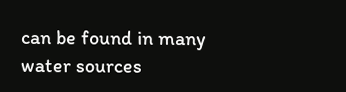can be found in many water sources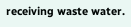receiving waste water.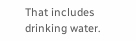That includes drinking water.